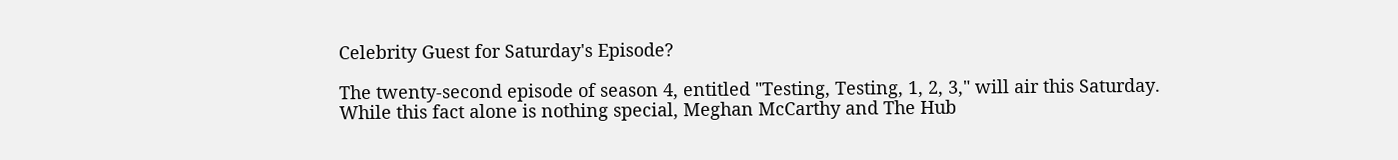Celebrity Guest for Saturday's Episode?

The twenty-second episode of season 4, entitled "Testing, Testing, 1, 2, 3," will air this Saturday.  While this fact alone is nothing special, Meghan McCarthy and The Hub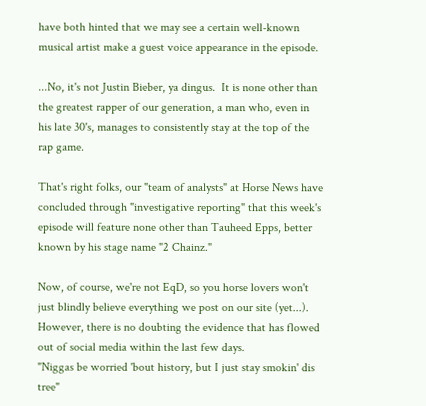have both hinted that we may see a certain well-known musical artist make a guest voice appearance in the episode.

...No, it's not Justin Bieber, ya dingus.  It is none other than the greatest rapper of our generation, a man who, even in his late 30's, manages to consistently stay at the top of the rap game.

That's right folks, our "team of analysts" at Horse News have concluded through "investigative reporting" that this week's episode will feature none other than Tauheed Epps, better known by his stage name "2 Chainz."

Now, of course, we're not EqD, so you horse lovers won't just blindly believe everything we post on our site (yet...).  However, there is no doubting the evidence that has flowed out of social media within the last few days.
"Niggas be worried 'bout history, but I just stay smokin' dis tree"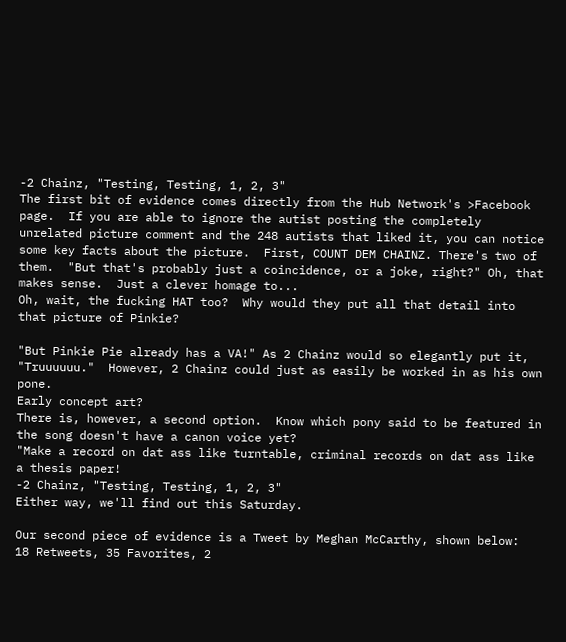-2 Chainz, "Testing, Testing, 1, 2, 3"
The first bit of evidence comes directly from the Hub Network's >Facebook page.  If you are able to ignore the autist posting the completely unrelated picture comment and the 248 autists that liked it, you can notice some key facts about the picture.  First, COUNT DEM CHAINZ. There's two of them.  "But that's probably just a coincidence, or a joke, right?" Oh, that makes sense.  Just a clever homage to...
Oh, wait, the fucking HAT too?  Why would they put all that detail into that picture of Pinkie?

"But Pinkie Pie already has a VA!" As 2 Chainz would so elegantly put it, "Truuuuuu."  However, 2 Chainz could just as easily be worked in as his own pone.
Early concept art?
There is, however, a second option.  Know which pony said to be featured in the song doesn't have a canon voice yet?
"Make a record on dat ass like turntable, criminal records on dat ass like a thesis paper!
-2 Chainz, "Testing, Testing, 1, 2, 3"
Either way, we'll find out this Saturday.

Our second piece of evidence is a Tweet by Meghan McCarthy, shown below:
18 Retweets, 35 Favorites, 2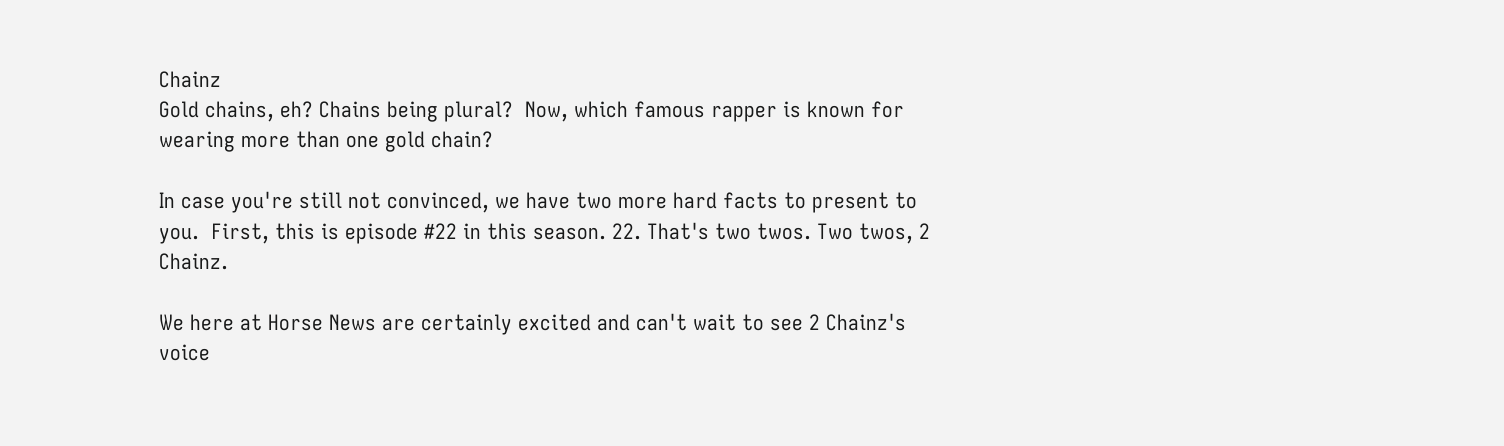Chainz
Gold chains, eh? Chains being plural?  Now, which famous rapper is known for wearing more than one gold chain?

In case you're still not convinced, we have two more hard facts to present to you.  First, this is episode #22 in this season. 22. That's two twos. Two twos, 2 Chainz.

We here at Horse News are certainly excited and can't wait to see 2 Chainz's voice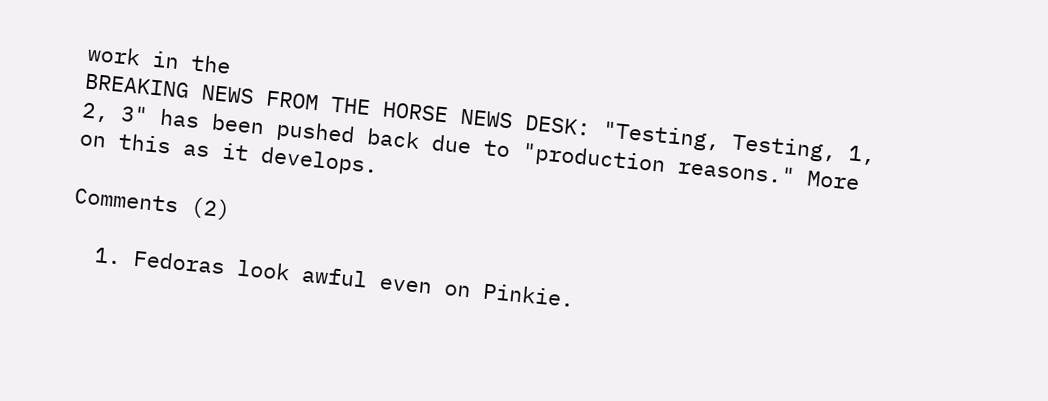work in the
BREAKING NEWS FROM THE HORSE NEWS DESK: "Testing, Testing, 1, 2, 3" has been pushed back due to "production reasons." More on this as it develops.

Comments (2)

  1. Fedoras look awful even on Pinkie.